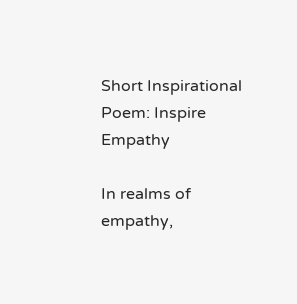Short Inspirational Poem: Inspire Empathy

In realms of empathy,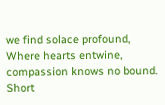we find solace profound,
Where hearts entwine, compassion knows no bound.
Short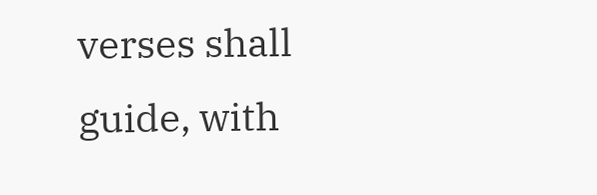verses shall guide, with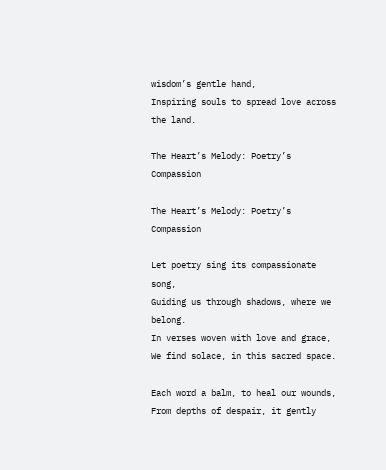wisdom’s gentle hand,
Inspiring souls to spread love across the land.

The Heart’s Melody: Poetry’s Compassion

The Heart’s Melody: Poetry’s Compassion

Let poetry sing its compassionate song,
Guiding us through shadows, where we belong.
In verses woven with love and grace,
We find solace, in this sacred space.

Each word a balm, to heal our wounds,
From depths of despair, it gently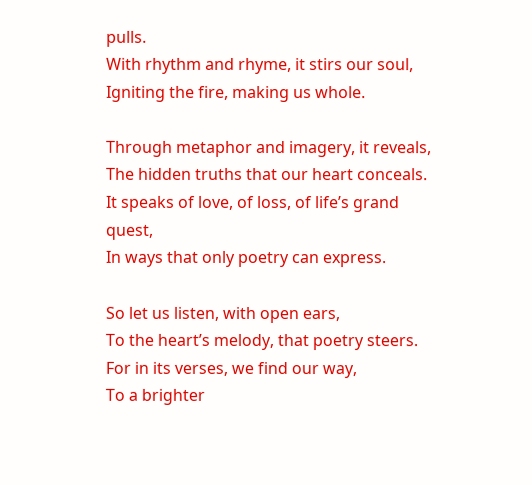pulls.
With rhythm and rhyme, it stirs our soul,
Igniting the fire, making us whole.

Through metaphor and imagery, it reveals,
The hidden truths that our heart conceals.
It speaks of love, of loss, of life’s grand quest,
In ways that only poetry can express.

So let us listen, with open ears,
To the heart’s melody, that poetry steers.
For in its verses, we find our way,
To a brighter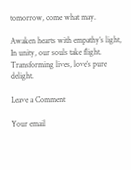tomorrow, come what may.

Awaken hearts with empathy’s light,
In unity, our souls take flight.
Transforming lives, love’s pure delight.

Leave a Comment

Your email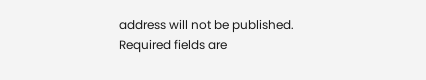address will not be published. Required fields are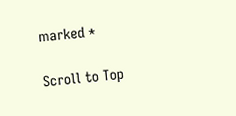marked *

Scroll to Top